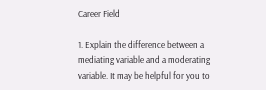Career Field

1. Explain the difference between a mediating variable and a moderating variable. It may be helpful for you to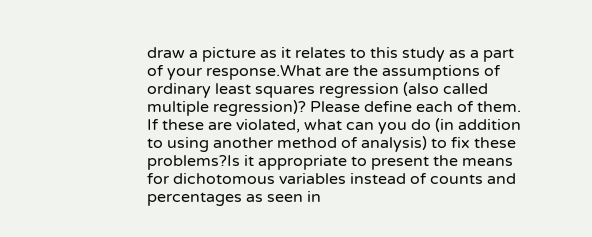draw a picture as it relates to this study as a part of your response.What are the assumptions of ordinary least squares regression (also called multiple regression)? Please define each of them. If these are violated, what can you do (in addition to using another method of analysis) to fix these problems?Is it appropriate to present the means for dichotomous variables instead of counts and percentages as seen in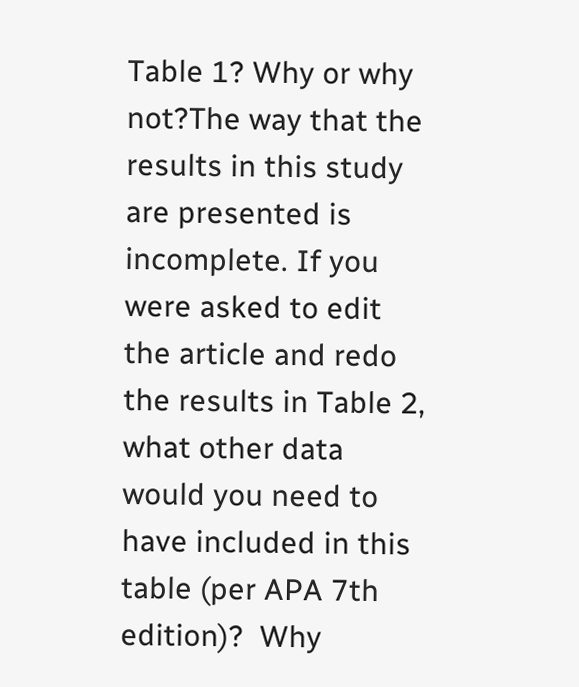Table 1? Why or why not?The way that the results in this study are presented is incomplete. If you were asked to edit the article and redo the results in Table 2, what other data would you need to have included in this table (per APA 7th edition)?  Why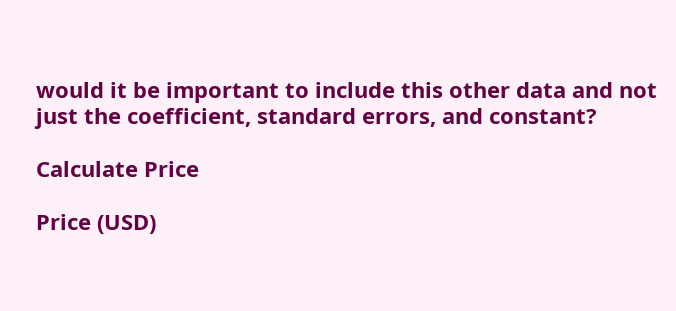would it be important to include this other data and not just the coefficient, standard errors, and constant?

Calculate Price

Price (USD)